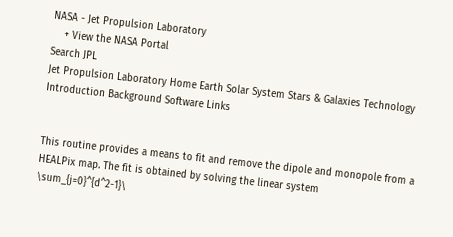NASA - Jet Propulsion Laboratory
    + View the NASA Portal
Search JPL
Jet Propulsion Laboratory Home Earth Solar System Stars & Galaxies Technology
Introduction Background Software Links


This routine provides a means to fit and remove the dipole and monopole from a HEALPix map. The fit is obtained by solving the linear system
\sum_{j=0}^{d^2-1}\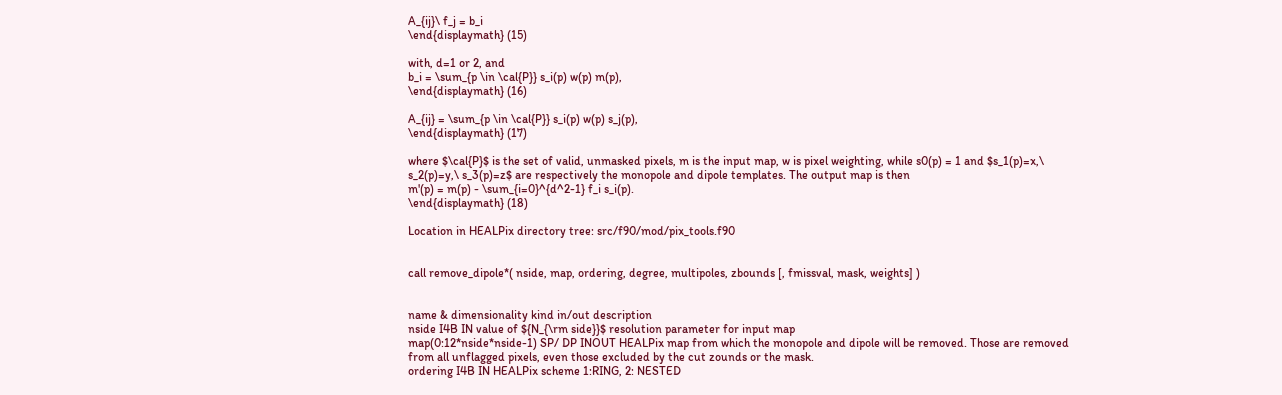A_{ij}\ f_j = b_i
\end{displaymath} (15)

with, d=1 or 2, and
b_i = \sum_{p \in \cal{P}} s_i(p) w(p) m(p),
\end{displaymath} (16)

A_{ij} = \sum_{p \in \cal{P}} s_i(p) w(p) s_j(p),
\end{displaymath} (17)

where $\cal{P}$ is the set of valid, unmasked pixels, m is the input map, w is pixel weighting, while s0(p) = 1 and $s_1(p)=x,\ s_2(p)=y,\ s_3(p)=z$ are respectively the monopole and dipole templates. The output map is then
m'(p) = m(p) - \sum_{i=0}^{d^2-1} f_i s_i(p).
\end{displaymath} (18)

Location in HEALPix directory tree: src/f90/mod/pix_tools.f90


call remove_dipole*( nside, map, ordering, degree, multipoles, zbounds [, fmissval, mask, weights] )


name & dimensionality kind in/out description
nside I4B IN value of ${N_{\rm side}}$ resolution parameter for input map
map(0:12*nside*nside-1) SP/ DP INOUT HEALPix map from which the monopole and dipole will be removed. Those are removed from all unflagged pixels, even those excluded by the cut zounds or the mask.
ordering I4B IN HEALPix scheme 1:RING, 2: NESTED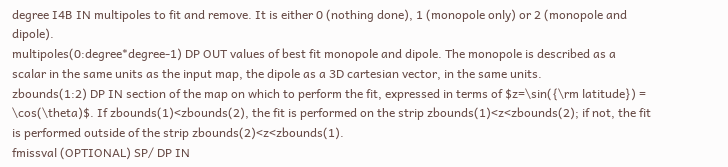degree I4B IN multipoles to fit and remove. It is either 0 (nothing done), 1 (monopole only) or 2 (monopole and dipole).
multipoles(0:degree*degree-1) DP OUT values of best fit monopole and dipole. The monopole is described as a scalar in the same units as the input map, the dipole as a 3D cartesian vector, in the same units.
zbounds(1:2) DP IN section of the map on which to perform the fit, expressed in terms of $z=\sin({\rm latitude}) =
\cos(\theta)$. If zbounds(1)<zbounds(2), the fit is performed on the strip zbounds(1)<z<zbounds(2); if not, the fit is performed outside of the strip zbounds(2)<z<zbounds(1).
fmissval (OPTIONAL) SP/ DP IN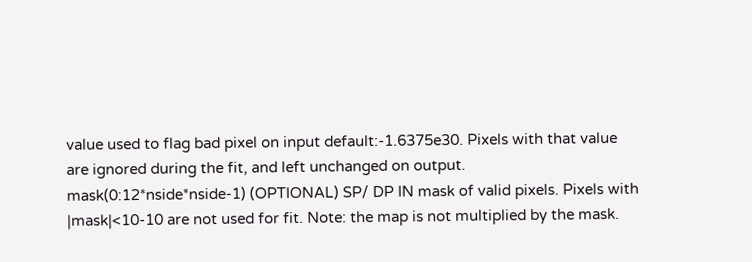value used to flag bad pixel on input default:-1.6375e30. Pixels with that value are ignored during the fit, and left unchanged on output.
mask(0:12*nside*nside-1) (OPTIONAL) SP/ DP IN mask of valid pixels. Pixels with |mask|<10-10 are not used for fit. Note: the map is not multiplied by the mask.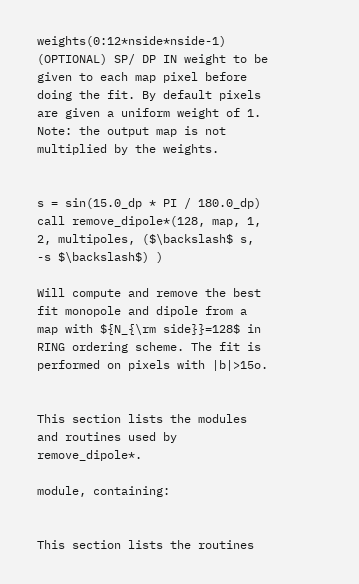weights(0:12*nside*nside-1) (OPTIONAL) SP/ DP IN weight to be given to each map pixel before doing the fit. By default pixels are given a uniform weight of 1. Note: the output map is not multiplied by the weights.


s = sin(15.0_dp * PI / 180.0_dp)
call remove_dipole*(128, map, 1, 2, multipoles, ($\backslash$ s, -s $\backslash$) )

Will compute and remove the best fit monopole and dipole from a map with ${N_{\rm side}}=128$ in RING ordering scheme. The fit is performed on pixels with |b|>15o.


This section lists the modules and routines used by remove_dipole*.

module, containing:


This section lists the routines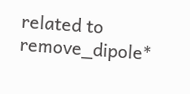related to remove_dipole*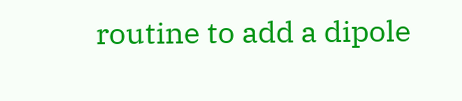routine to add a dipole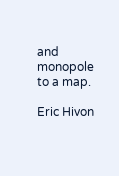and monopole to a map.

Eric Hivon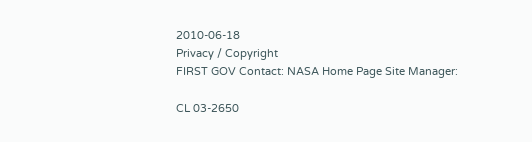2010-06-18
Privacy / Copyright
FIRST GOV Contact: NASA Home Page Site Manager:

CL 03-2650